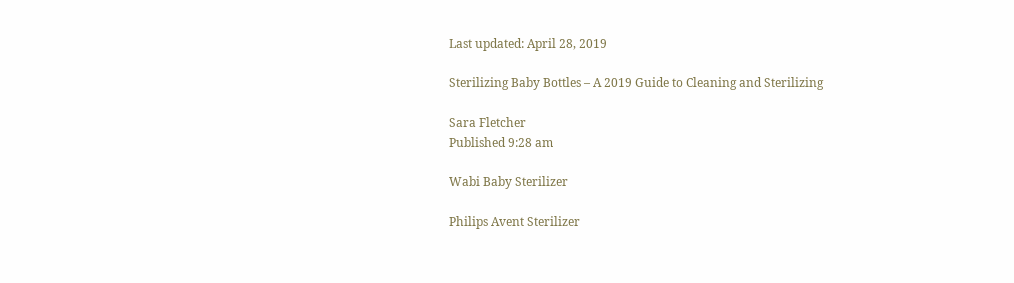Last updated: April 28, 2019

Sterilizing Baby Bottles – A 2019 Guide to Cleaning and Sterilizing

Sara Fletcher
Published 9:28 am

Wabi Baby Sterilizer

Philips Avent Sterilizer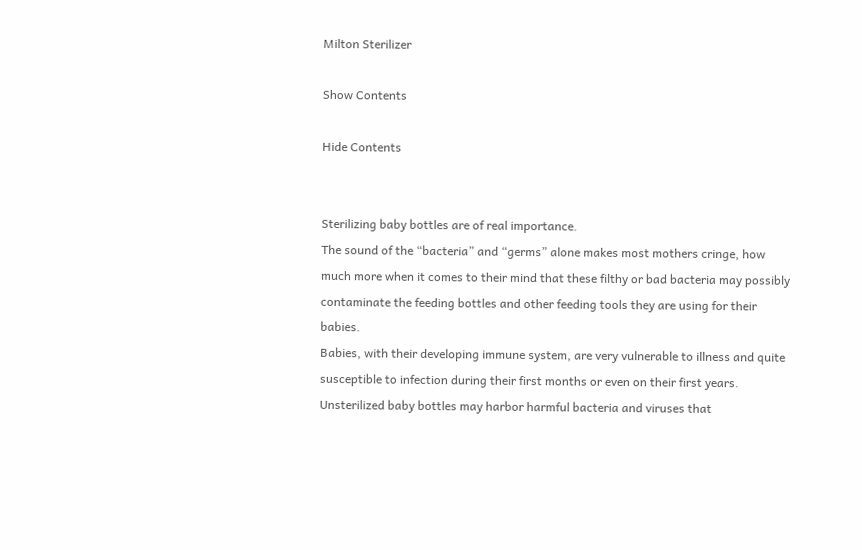Milton Sterilizer

Show Contents

Hide Contents


Sterilizing baby bottles are of real importance.
The sound of the “bacteria” and “germs” alone makes most mothers cringe, how much more when it comes to their mind that these filthy or bad bacteria may possibly contaminate the feeding bottles and other feeding tools they are using for their babies.
Babies, with their developing immune system, are very vulnerable to illness and quite susceptible to infection during their first months or even on their first years. Unsterilized baby bottles may harbor harmful bacteria and viruses that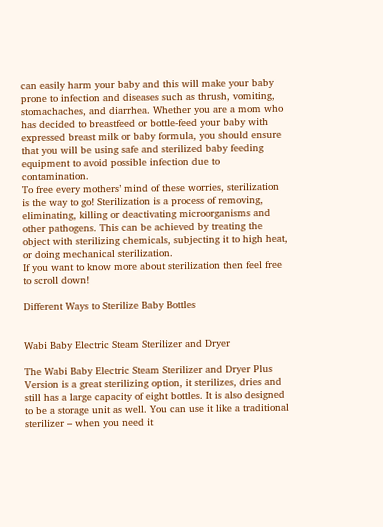can easily harm your baby and this will make your baby prone to infection and diseases such as thrush, vomiting, stomachaches, and diarrhea. Whether you are a mom who has decided to breastfeed or bottle-feed your baby with expressed breast milk or baby formula, you should ensure that you will be using safe and sterilized baby feeding equipment to avoid possible infection due to contamination.
To free every mothers’ mind of these worries, sterilization is the way to go! Sterilization is a process of removing, eliminating, killing or deactivating microorganisms and other pathogens. This can be achieved by treating the object with sterilizing chemicals, subjecting it to high heat, or doing mechanical sterilization.
If you want to know more about sterilization then feel free to scroll down!

Different Ways to Sterilize Baby Bottles


Wabi Baby Electric Steam Sterilizer and Dryer

The Wabi Baby Electric Steam Sterilizer and Dryer Plus Version is a great sterilizing option, it sterilizes, dries and still has a large capacity of eight bottles. It is also designed to be a storage unit as well. You can use it like a traditional sterilizer – when you need it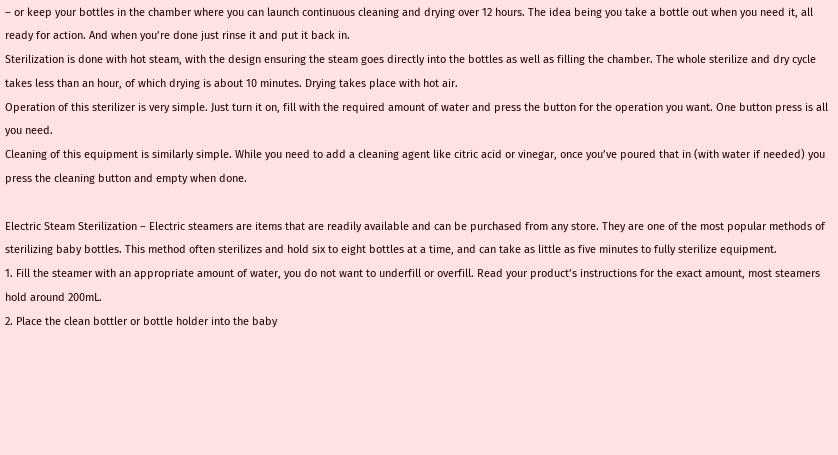– or keep your bottles in the chamber where you can launch continuous cleaning and drying over 12 hours. The idea being you take a bottle out when you need it, all ready for action. And when you’re done just rinse it and put it back in.
Sterilization is done with hot steam, with the design ensuring the steam goes directly into the bottles as well as filling the chamber. The whole sterilize and dry cycle takes less than an hour, of which drying is about 10 minutes. Drying takes place with hot air.
Operation of this sterilizer is very simple. Just turn it on, fill with the required amount of water and press the button for the operation you want. One button press is all you need.
Cleaning of this equipment is similarly simple. While you need to add a cleaning agent like citric acid or vinegar, once you’ve poured that in (with water if needed) you press the cleaning button and empty when done.

Electric Steam Sterilization – Electric steamers are items that are readily available and can be purchased from any store. They are one of the most popular methods of sterilizing baby bottles. This method often sterilizes and hold six to eight bottles at a time, and can take as little as five minutes to fully sterilize equipment.
1. Fill the steamer with an appropriate amount of water, you do not want to underfill or overfill. Read your product’s instructions for the exact amount, most steamers hold around 200mL.
2. Place the clean bottler or bottle holder into the baby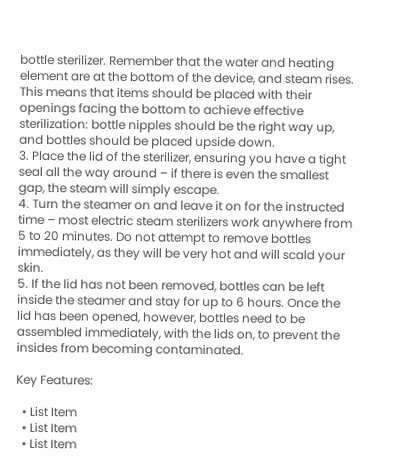bottle sterilizer. Remember that the water and heating element are at the bottom of the device, and steam rises. This means that items should be placed with their openings facing the bottom to achieve effective sterilization: bottle nipples should be the right way up, and bottles should be placed upside down.
3. Place the lid of the sterilizer, ensuring you have a tight seal all the way around – if there is even the smallest gap, the steam will simply escape.
4. Turn the steamer on and leave it on for the instructed time – most electric steam sterilizers work anywhere from 5 to 20 minutes. Do not attempt to remove bottles immediately, as they will be very hot and will scald your skin.
5. If the lid has not been removed, bottles can be left inside the steamer and stay for up to 6 hours. Once the lid has been opened, however, bottles need to be assembled immediately, with the lids on, to prevent the insides from becoming contaminated.

Key Features:

  • List Item
  • List Item
  • List Item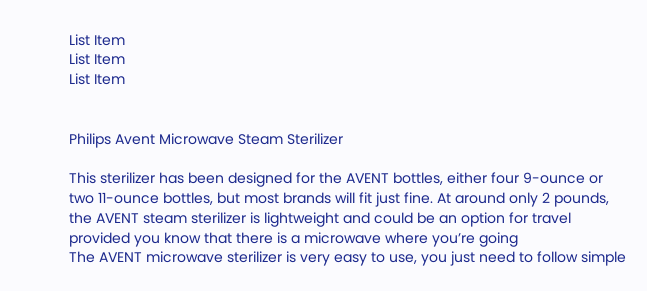List Item
List Item
List Item


Philips Avent Microwave Steam Sterilizer

This sterilizer has been designed for the AVENT bottles, either four 9-ounce or two 11-ounce bottles, but most brands will fit just fine. At around only 2 pounds, the AVENT steam sterilizer is lightweight and could be an option for travel provided you know that there is a microwave where you’re going
The AVENT microwave sterilizer is very easy to use, you just need to follow simple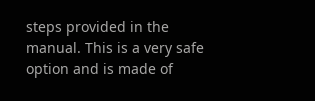steps provided in the manual. This is a very safe option and is made of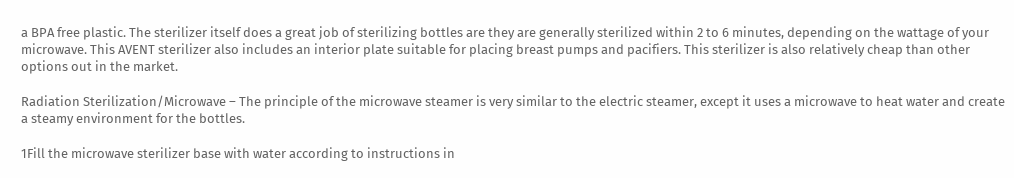a BPA free plastic. The sterilizer itself does a great job of sterilizing bottles are they are generally sterilized within 2 to 6 minutes, depending on the wattage of your microwave. This AVENT sterilizer also includes an interior plate suitable for placing breast pumps and pacifiers. This sterilizer is also relatively cheap than other options out in the market.

Radiation Sterilization/Microwave – The principle of the microwave steamer is very similar to the electric steamer, except it uses a microwave to heat water and create a steamy environment for the bottles.

1Fill the microwave sterilizer base with water according to instructions in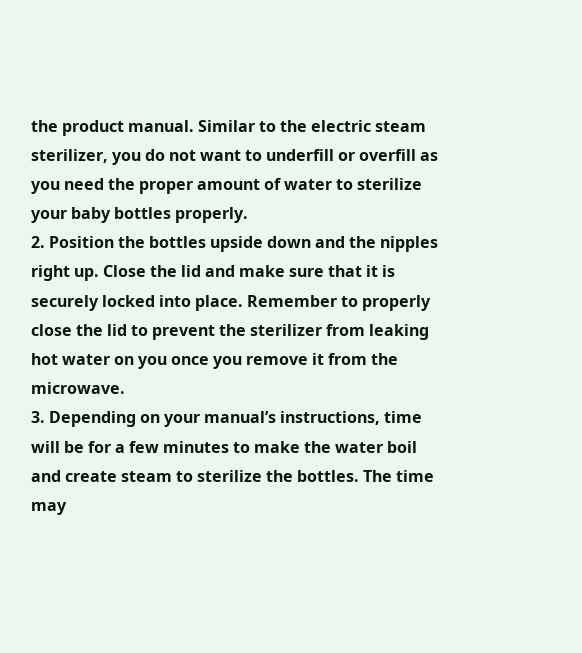the product manual. Similar to the electric steam sterilizer, you do not want to underfill or overfill as you need the proper amount of water to sterilize your baby bottles properly.
2. Position the bottles upside down and the nipples right up. Close the lid and make sure that it is securely locked into place. Remember to properly close the lid to prevent the sterilizer from leaking hot water on you once you remove it from the microwave.
3. Depending on your manual’s instructions, time will be for a few minutes to make the water boil and create steam to sterilize the bottles. The time may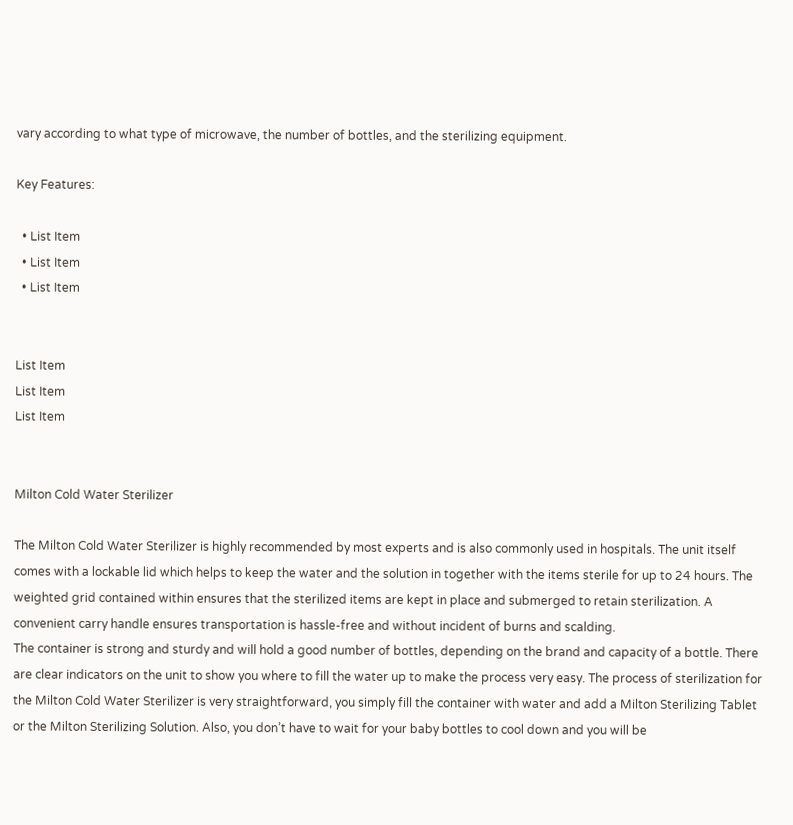vary according to what type of microwave, the number of bottles, and the sterilizing equipment.

Key Features:

  • List Item
  • List Item
  • List Item


List Item
List Item
List Item


Milton Cold Water Sterilizer

The Milton Cold Water Sterilizer is highly recommended by most experts and is also commonly used in hospitals. The unit itself comes with a lockable lid which helps to keep the water and the solution in together with the items sterile for up to 24 hours. The weighted grid contained within ensures that the sterilized items are kept in place and submerged to retain sterilization. A convenient carry handle ensures transportation is hassle-free and without incident of burns and scalding.
The container is strong and sturdy and will hold a good number of bottles, depending on the brand and capacity of a bottle. There are clear indicators on the unit to show you where to fill the water up to make the process very easy. The process of sterilization for the Milton Cold Water Sterilizer is very straightforward, you simply fill the container with water and add a Milton Sterilizing Tablet or the Milton Sterilizing Solution. Also, you don’t have to wait for your baby bottles to cool down and you will be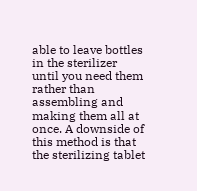able to leave bottles in the sterilizer until you need them rather than assembling and making them all at once. A downside of this method is that the sterilizing tablet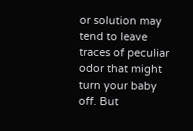or solution may tend to leave traces of peculiar odor that might turn your baby off. But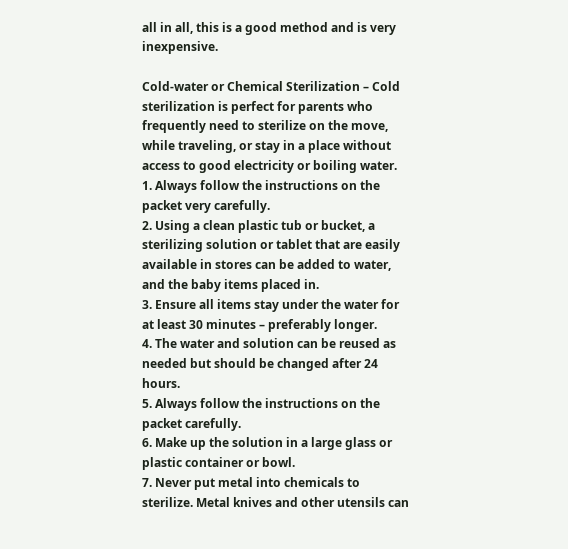all in all, this is a good method and is very inexpensive.

Cold-water or Chemical Sterilization – Cold sterilization is perfect for parents who frequently need to sterilize on the move, while traveling, or stay in a place without access to good electricity or boiling water.
1. Always follow the instructions on the packet very carefully.
2. Using a clean plastic tub or bucket, a sterilizing solution or tablet that are easily available in stores can be added to water, and the baby items placed in.
3. Ensure all items stay under the water for at least 30 minutes – preferably longer.
4. The water and solution can be reused as needed but should be changed after 24 hours.
5. Always follow the instructions on the packet carefully.
6. Make up the solution in a large glass or plastic container or bowl.
7. Never put metal into chemicals to sterilize. Metal knives and other utensils can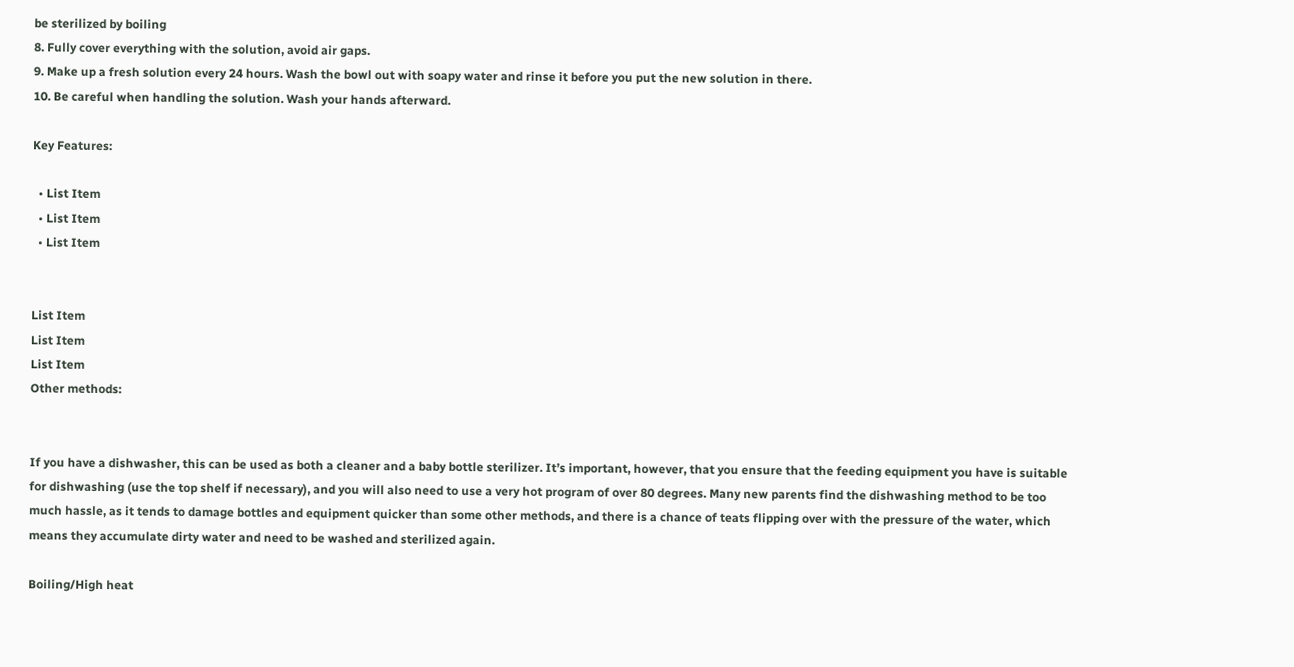be sterilized by boiling
8. Fully cover everything with the solution, avoid air gaps.
9. Make up a fresh solution every 24 hours. Wash the bowl out with soapy water and rinse it before you put the new solution in there.
10. Be careful when handling the solution. Wash your hands afterward.

Key Features:

  • List Item
  • List Item
  • List Item


List Item
List Item
List Item
Other methods:


If you have a dishwasher, this can be used as both a cleaner and a baby bottle sterilizer. It’s important, however, that you ensure that the feeding equipment you have is suitable for dishwashing (use the top shelf if necessary), and you will also need to use a very hot program of over 80 degrees. Many new parents find the dishwashing method to be too much hassle, as it tends to damage bottles and equipment quicker than some other methods, and there is a chance of teats flipping over with the pressure of the water, which means they accumulate dirty water and need to be washed and sterilized again.

Boiling/High heat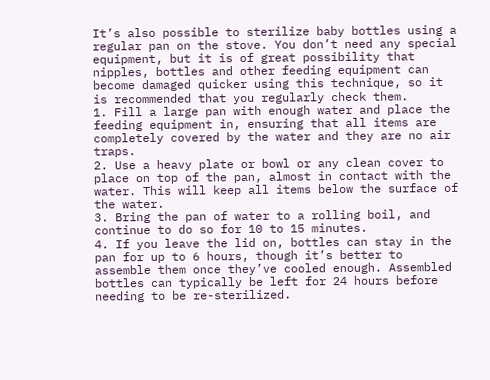It’s also possible to sterilize baby bottles using a regular pan on the stove. You don’t need any special equipment, but it is of great possibility that nipples, bottles and other feeding equipment can become damaged quicker using this technique, so it is recommended that you regularly check them.
1. Fill a large pan with enough water and place the feeding equipment in, ensuring that all items are completely covered by the water and they are no air traps.
2. Use a heavy plate or bowl or any clean cover to place on top of the pan, almost in contact with the water. This will keep all items below the surface of the water.
3. Bring the pan of water to a rolling boil, and continue to do so for 10 to 15 minutes.
4. If you leave the lid on, bottles can stay in the pan for up to 6 hours, though it’s better to assemble them once they’ve cooled enough. Assembled bottles can typically be left for 24 hours before needing to be re-sterilized.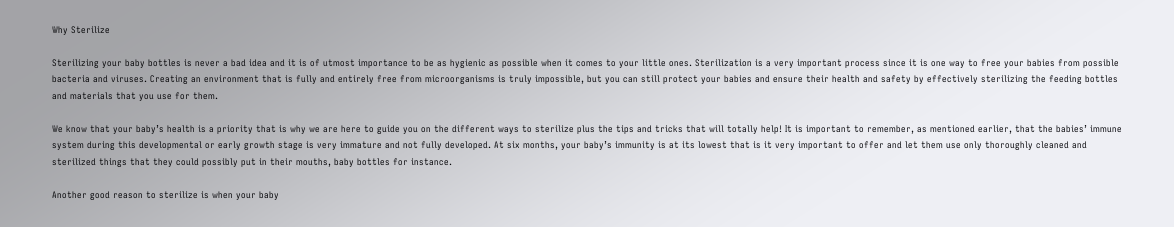Why Sterilize

Sterilizing your baby bottles is never a bad idea and it is of utmost importance to be as hygienic as possible when it comes to your little ones. Sterilization is a very important process since it is one way to free your babies from possible bacteria and viruses. Creating an environment that is fully and entirely free from microorganisms is truly impossible, but you can still protect your babies and ensure their health and safety by effectively sterilizing the feeding bottles and materials that you use for them.

We know that your baby’s health is a priority that is why we are here to guide you on the different ways to sterilize plus the tips and tricks that will totally help! It is important to remember, as mentioned earlier, that the babies’ immune system during this developmental or early growth stage is very immature and not fully developed. At six months, your baby’s immunity is at its lowest that is it very important to offer and let them use only thoroughly cleaned and sterilized things that they could possibly put in their mouths, baby bottles for instance.

Another good reason to sterilize is when your baby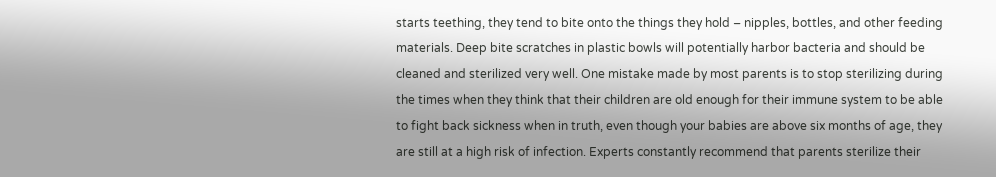starts teething, they tend to bite onto the things they hold – nipples, bottles, and other feeding materials. Deep bite scratches in plastic bowls will potentially harbor bacteria and should be cleaned and sterilized very well. One mistake made by most parents is to stop sterilizing during the times when they think that their children are old enough for their immune system to be able to fight back sickness when in truth, even though your babies are above six months of age, they are still at a high risk of infection. Experts constantly recommend that parents sterilize their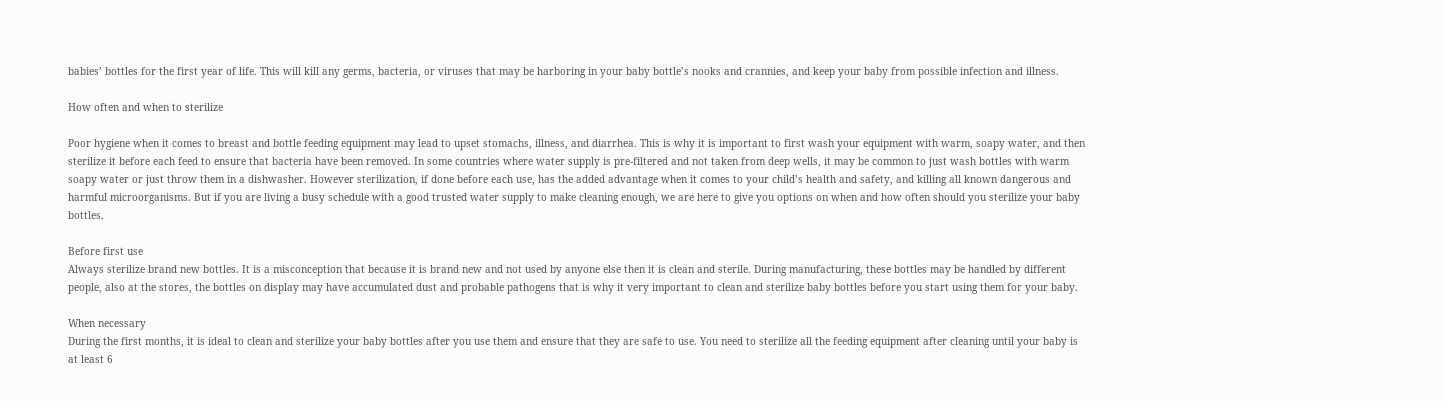babies’ bottles for the first year of life. This will kill any germs, bacteria, or viruses that may be harboring in your baby bottle’s nooks and crannies, and keep your baby from possible infection and illness.

How often and when to sterilize

Poor hygiene when it comes to breast and bottle feeding equipment may lead to upset stomachs, illness, and diarrhea. This is why it is important to first wash your equipment with warm, soapy water, and then sterilize it before each feed to ensure that bacteria have been removed. In some countries where water supply is pre-filtered and not taken from deep wells, it may be common to just wash bottles with warm soapy water or just throw them in a dishwasher. However sterilization, if done before each use, has the added advantage when it comes to your child’s health and safety, and killing all known dangerous and harmful microorganisms. But if you are living a busy schedule with a good trusted water supply to make cleaning enough, we are here to give you options on when and how often should you sterilize your baby bottles.

Before first use
Always sterilize brand new bottles. It is a misconception that because it is brand new and not used by anyone else then it is clean and sterile. During manufacturing, these bottles may be handled by different people, also at the stores, the bottles on display may have accumulated dust and probable pathogens that is why it very important to clean and sterilize baby bottles before you start using them for your baby.

When necessary
During the first months, it is ideal to clean and sterilize your baby bottles after you use them and ensure that they are safe to use. You need to sterilize all the feeding equipment after cleaning until your baby is at least 6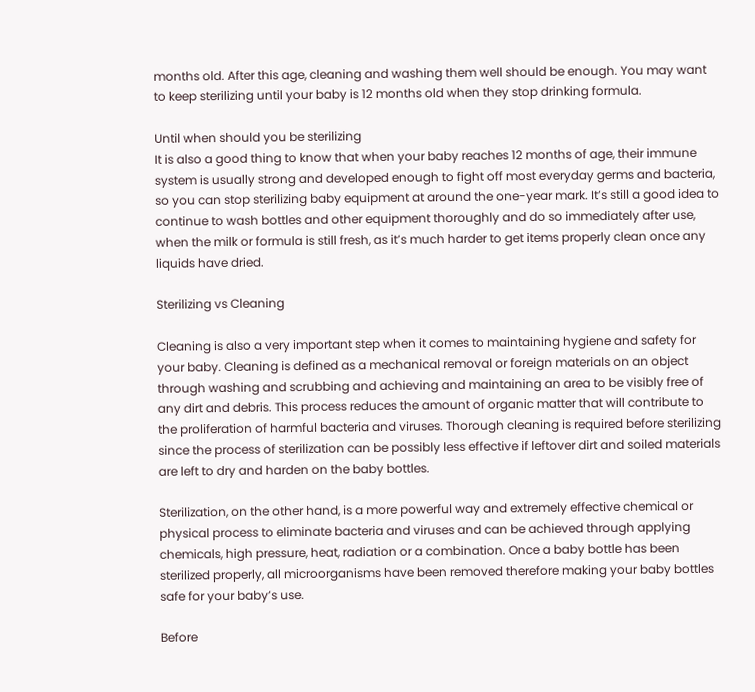months old. After this age, cleaning and washing them well should be enough. You may want to keep sterilizing until your baby is 12 months old when they stop drinking formula.

Until when should you be sterilizing
It is also a good thing to know that when your baby reaches 12 months of age, their immune system is usually strong and developed enough to fight off most everyday germs and bacteria, so you can stop sterilizing baby equipment at around the one-year mark. It’s still a good idea to continue to wash bottles and other equipment thoroughly and do so immediately after use, when the milk or formula is still fresh, as it’s much harder to get items properly clean once any liquids have dried.

Sterilizing vs Cleaning

Cleaning is also a very important step when it comes to maintaining hygiene and safety for your baby. Cleaning is defined as a mechanical removal or foreign materials on an object through washing and scrubbing and achieving and maintaining an area to be visibly free of any dirt and debris. This process reduces the amount of organic matter that will contribute to the proliferation of harmful bacteria and viruses. Thorough cleaning is required before sterilizing since the process of sterilization can be possibly less effective if leftover dirt and soiled materials are left to dry and harden on the baby bottles.

Sterilization, on the other hand, is a more powerful way and extremely effective chemical or physical process to eliminate bacteria and viruses and can be achieved through applying chemicals, high pressure, heat, radiation or a combination. Once a baby bottle has been sterilized properly, all microorganisms have been removed therefore making your baby bottles safe for your baby’s use.

Before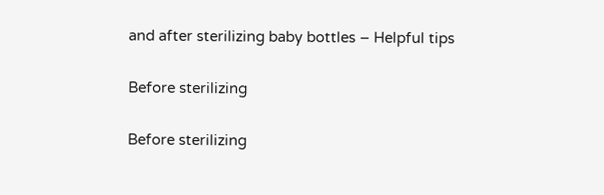and after sterilizing baby bottles – Helpful tips

Before sterilizing

Before sterilizing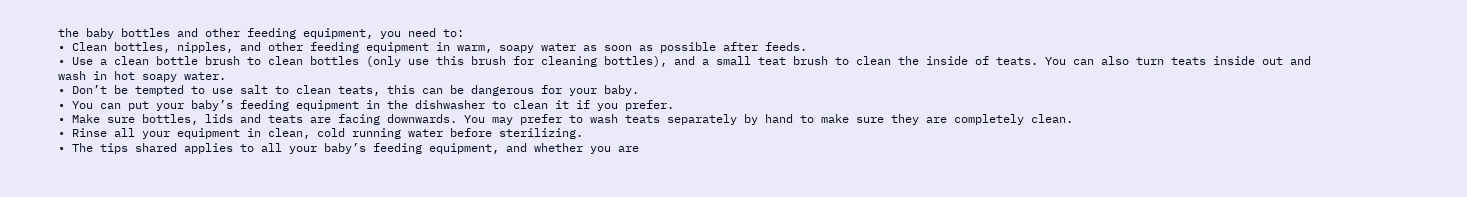the baby bottles and other feeding equipment, you need to:
• Clean bottles, nipples, and other feeding equipment in warm, soapy water as soon as possible after feeds.
• Use a clean bottle brush to clean bottles (only use this brush for cleaning bottles), and a small teat brush to clean the inside of teats. You can also turn teats inside out and wash in hot soapy water.
• Don’t be tempted to use salt to clean teats, this can be dangerous for your baby.
• You can put your baby’s feeding equipment in the dishwasher to clean it if you prefer.
• Make sure bottles, lids and teats are facing downwards. You may prefer to wash teats separately by hand to make sure they are completely clean.
• Rinse all your equipment in clean, cold running water before sterilizing.
• The tips shared applies to all your baby’s feeding equipment, and whether you are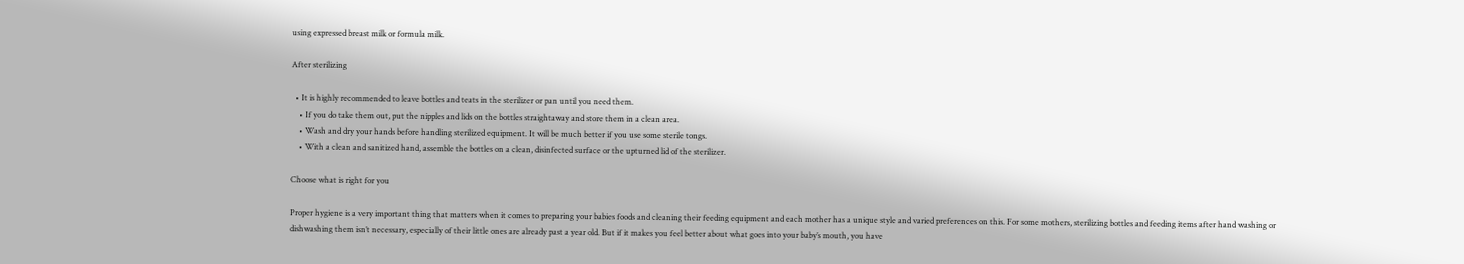using expressed breast milk or formula milk.

After sterilizing

  • It is highly recommended to leave bottles and teats in the sterilizer or pan until you need them.
    • If you do take them out, put the nipples and lids on the bottles straightaway and store them in a clean area.
    • Wash and dry your hands before handling sterilized equipment. It will be much better if you use some sterile tongs.
    • With a clean and sanitized hand, assemble the bottles on a clean, disinfected surface or the upturned lid of the sterilizer.

Choose what is right for you

Proper hygiene is a very important thing that matters when it comes to preparing your babies foods and cleaning their feeding equipment and each mother has a unique style and varied preferences on this. For some mothers, sterilizing bottles and feeding items after hand washing or dishwashing them isn’t necessary, especially of their little ones are already past a year old. But if it makes you feel better about what goes into your baby’s mouth, you have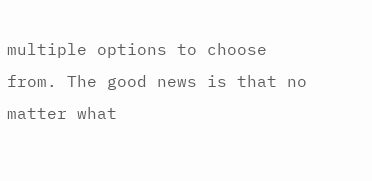multiple options to choose from. The good news is that no matter what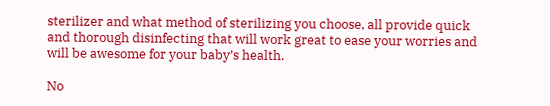sterilizer and what method of sterilizing you choose, all provide quick and thorough disinfecting that will work great to ease your worries and will be awesome for your baby’s health.

No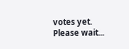votes yet.
Please wait...